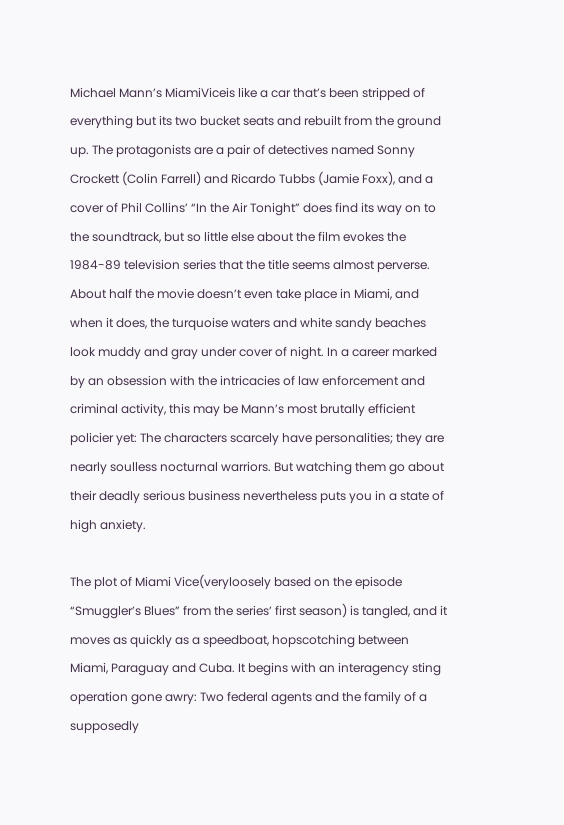Michael Mann’s MiamiViceis like a car that’s been stripped of everything but its two bucket seats and rebuilt from the ground up. The protagonists are a pair of detectives named Sonny Crockett (Colin Farrell) and Ricardo Tubbs (Jamie Foxx), and a cover of Phil Collins’ “In the Air Tonight” does find its way on to the soundtrack, but so little else about the film evokes the 1984-89 television series that the title seems almost perverse. About half the movie doesn’t even take place in Miami, and when it does, the turquoise waters and white sandy beaches look muddy and gray under cover of night. In a career marked by an obsession with the intricacies of law enforcement and criminal activity, this may be Mann’s most brutally efficient policier yet: The characters scarcely have personalities; they are nearly soulless nocturnal warriors. But watching them go about their deadly serious business nevertheless puts you in a state of high anxiety.

The plot of Miami Vice(veryloosely based on the episode “Smuggler’s Blues” from the series’ first season) is tangled, and it moves as quickly as a speedboat, hopscotching between Miami, Paraguay and Cuba. It begins with an interagency sting operation gone awry: Two federal agents and the family of a supposedly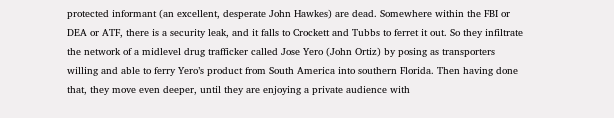protected informant (an excellent, desperate John Hawkes) are dead. Somewhere within the FBI or DEA or ATF, there is a security leak, and it falls to Crockett and Tubbs to ferret it out. So they infiltrate the network of a midlevel drug trafficker called Jose Yero (John Ortiz) by posing as transporters willing and able to ferry Yero’s product from South America into southern Florida. Then having done that, they move even deeper, until they are enjoying a private audience with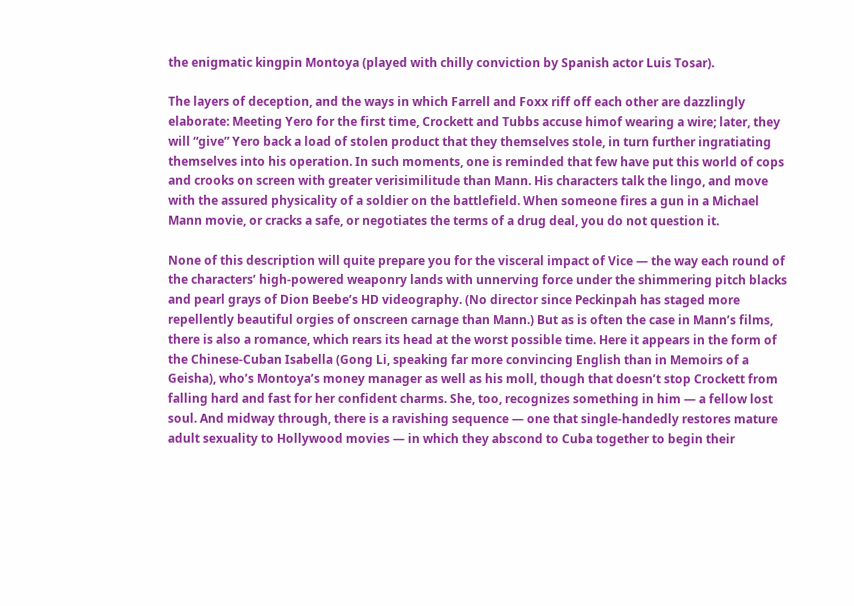the enigmatic kingpin Montoya (played with chilly conviction by Spanish actor Luis Tosar).

The layers of deception, and the ways in which Farrell and Foxx riff off each other are dazzlingly elaborate: Meeting Yero for the first time, Crockett and Tubbs accuse himof wearing a wire; later, they will “give” Yero back a load of stolen product that they themselves stole, in turn further ingratiating themselves into his operation. In such moments, one is reminded that few have put this world of cops and crooks on screen with greater verisimilitude than Mann. His characters talk the lingo, and move with the assured physicality of a soldier on the battlefield. When someone fires a gun in a Michael Mann movie, or cracks a safe, or negotiates the terms of a drug deal, you do not question it.

None of this description will quite prepare you for the visceral impact of Vice — the way each round of the characters’ high-powered weaponry lands with unnerving force under the shimmering pitch blacks and pearl grays of Dion Beebe’s HD videography. (No director since Peckinpah has staged more repellently beautiful orgies of onscreen carnage than Mann.) But as is often the case in Mann’s films, there is also a romance, which rears its head at the worst possible time. Here it appears in the form of the Chinese-Cuban Isabella (Gong Li, speaking far more convincing English than in Memoirs of a Geisha), who’s Montoya’s money manager as well as his moll, though that doesn’t stop Crockett from falling hard and fast for her confident charms. She, too, recognizes something in him — a fellow lost soul. And midway through, there is a ravishing sequence — one that single-handedly restores mature adult sexuality to Hollywood movies — in which they abscond to Cuba together to begin their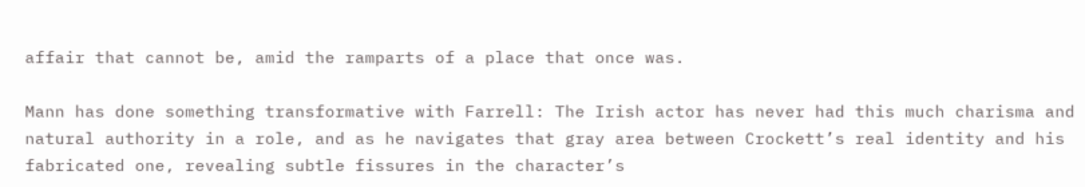affair that cannot be, amid the ramparts of a place that once was.

Mann has done something transformative with Farrell: The Irish actor has never had this much charisma and natural authority in a role, and as he navigates that gray area between Crockett’s real identity and his fabricated one, revealing subtle fissures in the character’s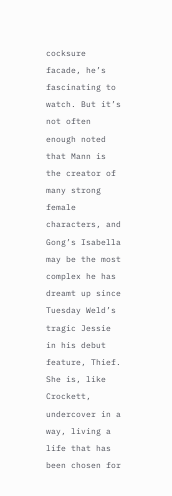cocksure facade, he’s fascinating to watch. But it’s not often enough noted that Mann is the creator of many strong female characters, and Gong’s Isabella may be the most complex he has dreamt up since Tuesday Weld’s tragic Jessie in his debut feature, Thief. She is, like Crockett, undercover in a way, living a life that has been chosen for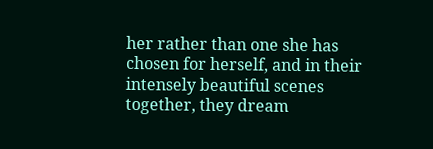her rather than one she has chosen for herself, and in their intensely beautiful scenes together, they dream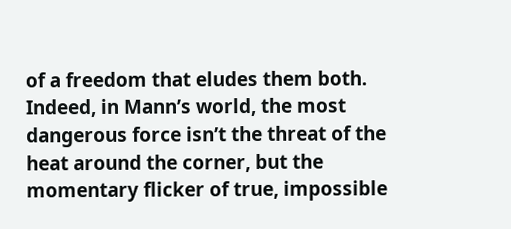of a freedom that eludes them both. Indeed, in Mann’s world, the most dangerous force isn’t the threat of the heat around the corner, but the momentary flicker of true, impossible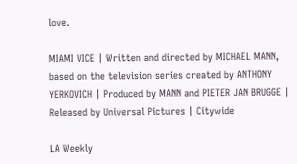love.

MIAMI VICE | Written and directed by MICHAEL MANN, based on the television series created by ANTHONY YERKOVICH | Produced by MANN and PIETER JAN BRUGGE | Released by Universal Pictures | Citywide

LA Weekly